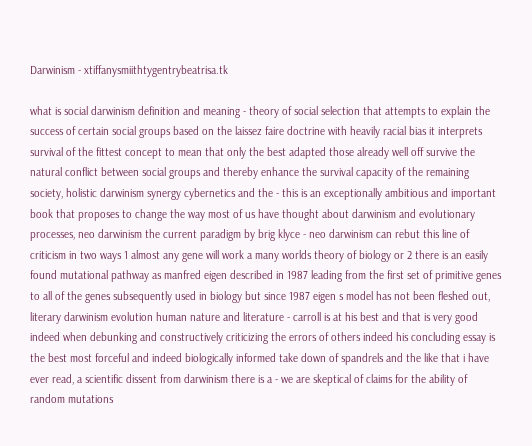Darwinism - xtiffanysmiithtygentrybeatrisa.tk

what is social darwinism definition and meaning - theory of social selection that attempts to explain the success of certain social groups based on the laissez faire doctrine with heavily racial bias it interprets survival of the fittest concept to mean that only the best adapted those already well off survive the natural conflict between social groups and thereby enhance the survival capacity of the remaining society, holistic darwinism synergy cybernetics and the - this is an exceptionally ambitious and important book that proposes to change the way most of us have thought about darwinism and evolutionary processes, neo darwinism the current paradigm by brig klyce - neo darwinism can rebut this line of criticism in two ways 1 almost any gene will work a many worlds theory of biology or 2 there is an easily found mutational pathway as manfred eigen described in 1987 leading from the first set of primitive genes to all of the genes subsequently used in biology but since 1987 eigen s model has not been fleshed out, literary darwinism evolution human nature and literature - carroll is at his best and that is very good indeed when debunking and constructively criticizing the errors of others indeed his concluding essay is the best most forceful and indeed biologically informed take down of spandrels and the like that i have ever read, a scientific dissent from darwinism there is a - we are skeptical of claims for the ability of random mutations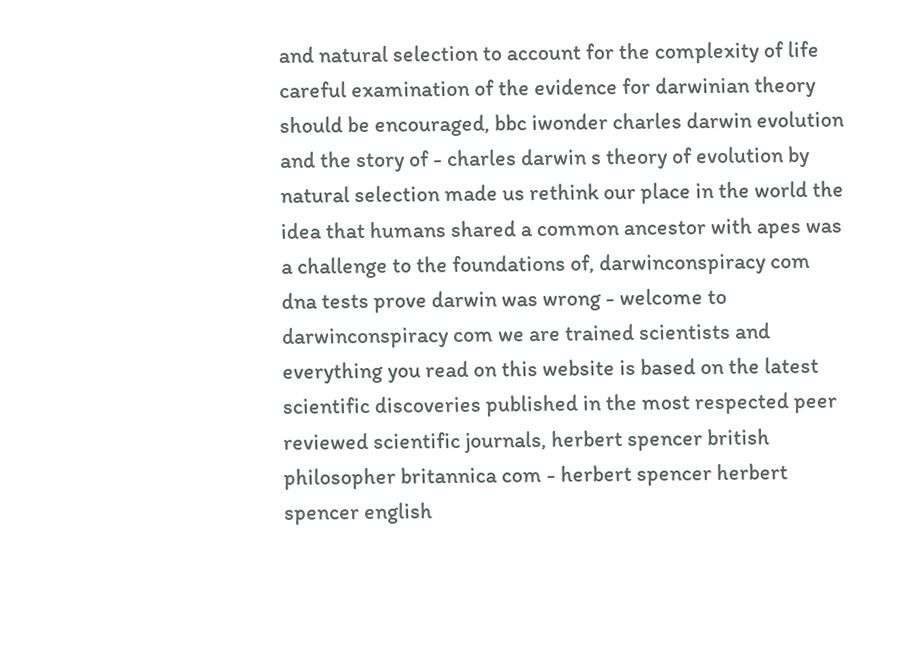and natural selection to account for the complexity of life careful examination of the evidence for darwinian theory should be encouraged, bbc iwonder charles darwin evolution and the story of - charles darwin s theory of evolution by natural selection made us rethink our place in the world the idea that humans shared a common ancestor with apes was a challenge to the foundations of, darwinconspiracy com dna tests prove darwin was wrong - welcome to darwinconspiracy com we are trained scientists and everything you read on this website is based on the latest scientific discoveries published in the most respected peer reviewed scientific journals, herbert spencer british philosopher britannica com - herbert spencer herbert spencer english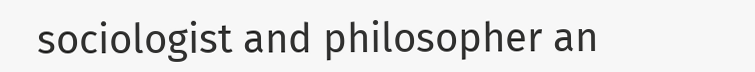sociologist and philosopher an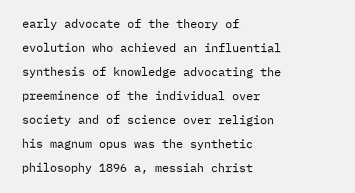early advocate of the theory of evolution who achieved an influential synthesis of knowledge advocating the preeminence of the individual over society and of science over religion his magnum opus was the synthetic philosophy 1896 a, messiah christ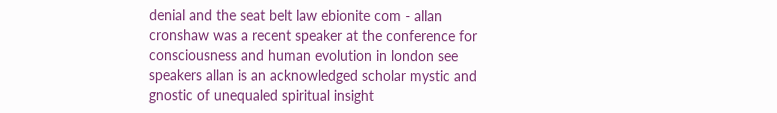denial and the seat belt law ebionite com - allan cronshaw was a recent speaker at the conference for consciousness and human evolution in london see speakers allan is an acknowledged scholar mystic and gnostic of unequaled spiritual insight